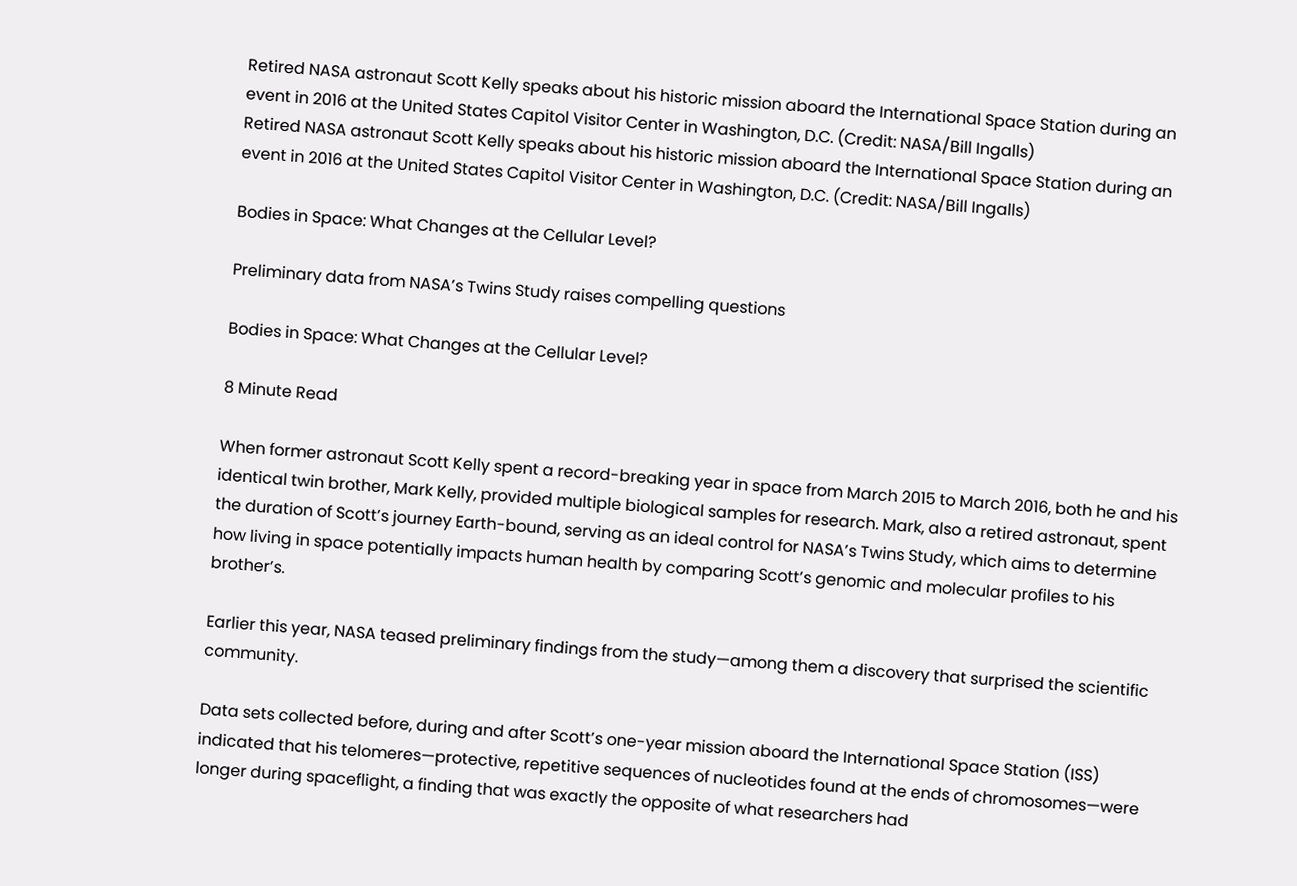Retired NASA astronaut Scott Kelly speaks about his historic mission aboard the International Space Station during an event in 2016 at the United States Capitol Visitor Center in Washington, D.C. (Credit: NASA/Bill Ingalls)
Retired NASA astronaut Scott Kelly speaks about his historic mission aboard the International Space Station during an event in 2016 at the United States Capitol Visitor Center in Washington, D.C. (Credit: NASA/Bill Ingalls)

Bodies in Space: What Changes at the Cellular Level?

Preliminary data from NASA’s Twins Study raises compelling questions

Bodies in Space: What Changes at the Cellular Level?

8 Minute Read

When former astronaut Scott Kelly spent a record-breaking year in space from March 2015 to March 2016, both he and his identical twin brother, Mark Kelly, provided multiple biological samples for research. Mark, also a retired astronaut, spent the duration of Scott’s journey Earth-bound, serving as an ideal control for NASA’s Twins Study, which aims to determine how living in space potentially impacts human health by comparing Scott’s genomic and molecular profiles to his brother’s.

Earlier this year, NASA teased preliminary findings from the study—among them a discovery that surprised the scientific community.

Data sets collected before, during and after Scott’s one-year mission aboard the International Space Station (ISS) indicated that his telomeres—protective, repetitive sequences of nucleotides found at the ends of chromosomes—were longer during spaceflight, a finding that was exactly the opposite of what researchers had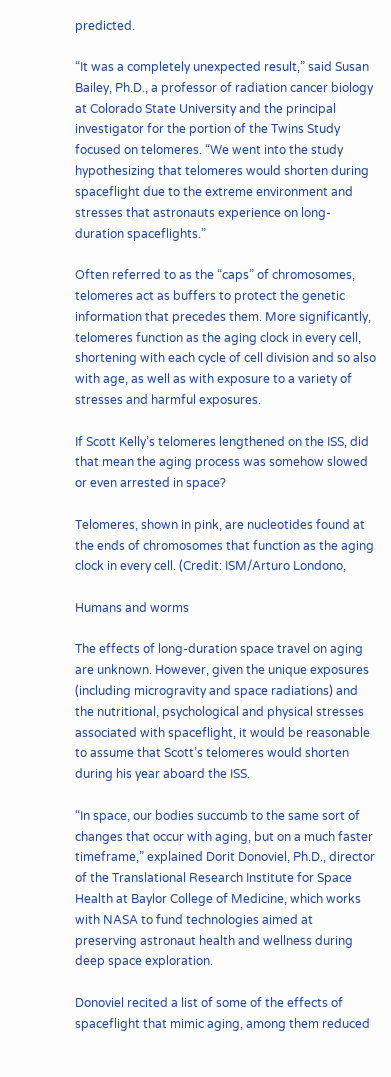predicted.

“It was a completely unexpected result,” said Susan Bailey, Ph.D., a professor of radiation cancer biology at Colorado State University and the principal investigator for the portion of the Twins Study focused on telomeres. “We went into the study hypothesizing that telomeres would shorten during spaceflight due to the extreme environment and stresses that astronauts experience on long-duration spaceflights.”

Often referred to as the “caps” of chromosomes, telomeres act as buffers to protect the genetic information that precedes them. More significantly, telomeres function as the aging clock in every cell, shortening with each cycle of cell division and so also with age, as well as with exposure to a variety of stresses and harmful exposures.

If Scott Kelly’s telomeres lengthened on the ISS, did that mean the aging process was somehow slowed or even arrested in space?

Telomeres, shown in pink, are nucleotides found at the ends of chromosomes that function as the aging clock in every cell. (Credit: ISM/Arturo Londono,

Humans and worms

The effects of long-duration space travel on aging are unknown. However, given the unique exposures (including microgravity and space radiations) and the nutritional, psychological and physical stresses associated with spaceflight, it would be reasonable to assume that Scott’s telomeres would shorten during his year aboard the ISS.

“In space, our bodies succumb to the same sort of changes that occur with aging, but on a much faster timeframe,” explained Dorit Donoviel, Ph.D., director of the Translational Research Institute for Space Health at Baylor College of Medicine, which works with NASA to fund technologies aimed at preserving astronaut health and wellness during deep space exploration.

Donoviel recited a list of some of the effects of spaceflight that mimic aging, among them reduced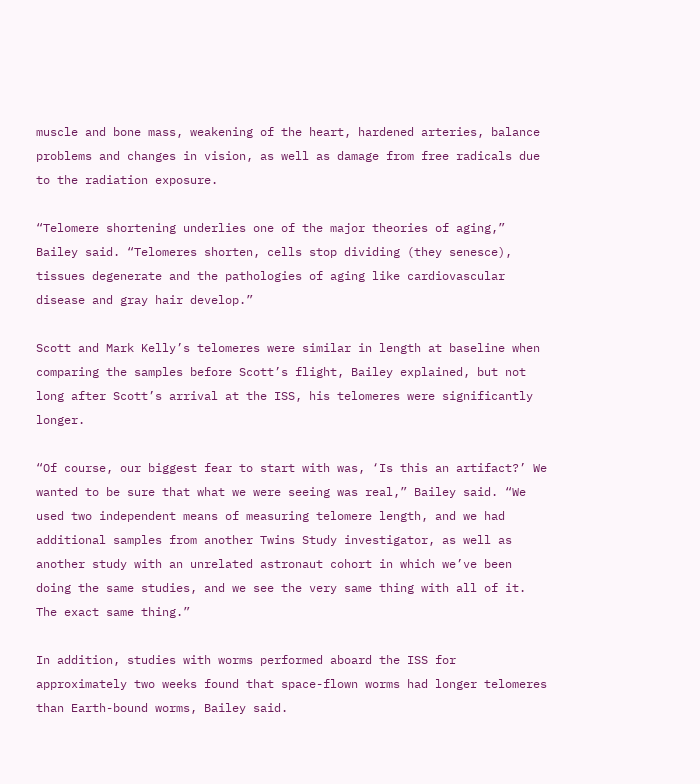muscle and bone mass, weakening of the heart, hardened arteries, balance problems and changes in vision, as well as damage from free radicals due to the radiation exposure.

“Telomere shortening underlies one of the major theories of aging,” Bailey said. “Telomeres shorten, cells stop dividing (they senesce), tissues degenerate and the pathologies of aging like cardiovascular disease and gray hair develop.”

Scott and Mark Kelly’s telomeres were similar in length at baseline when comparing the samples before Scott’s flight, Bailey explained, but not long after Scott’s arrival at the ISS, his telomeres were significantly longer.

“Of course, our biggest fear to start with was, ‘Is this an artifact?’ We wanted to be sure that what we were seeing was real,” Bailey said. “We used two independent means of measuring telomere length, and we had additional samples from another Twins Study investigator, as well as another study with an unrelated astronaut cohort in which we’ve been doing the same studies, and we see the very same thing with all of it. The exact same thing.”

In addition, studies with worms performed aboard the ISS for approximately two weeks found that space-flown worms had longer telomeres than Earth-bound worms, Bailey said.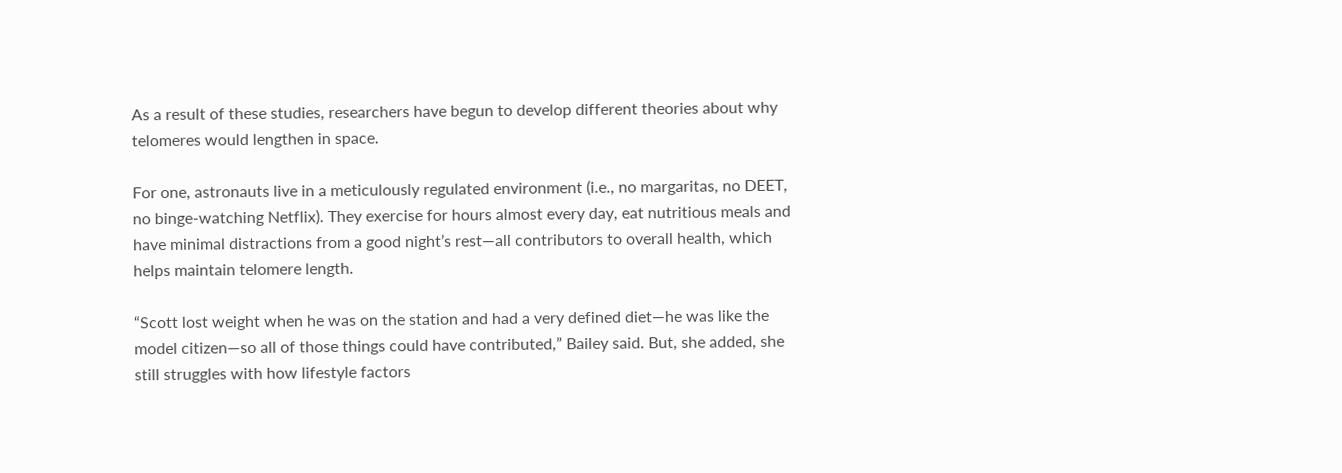As a result of these studies, researchers have begun to develop different theories about why telomeres would lengthen in space.

For one, astronauts live in a meticulously regulated environment (i.e., no margaritas, no DEET, no binge-watching Netflix). They exercise for hours almost every day, eat nutritious meals and have minimal distractions from a good night’s rest—all contributors to overall health, which helps maintain telomere length.

“Scott lost weight when he was on the station and had a very defined diet—he was like the model citizen—so all of those things could have contributed,” Bailey said. But, she added, she still struggles with how lifestyle factors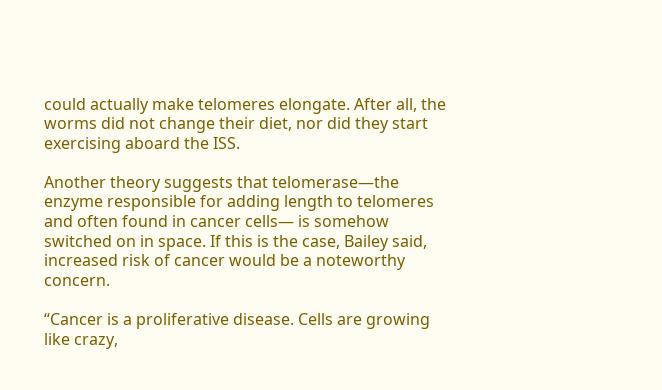could actually make telomeres elongate. After all, the worms did not change their diet, nor did they start exercising aboard the ISS.

Another theory suggests that telomerase—the enzyme responsible for adding length to telomeres and often found in cancer cells— is somehow switched on in space. If this is the case, Bailey said, increased risk of cancer would be a noteworthy concern.

“Cancer is a proliferative disease. Cells are growing like crazy,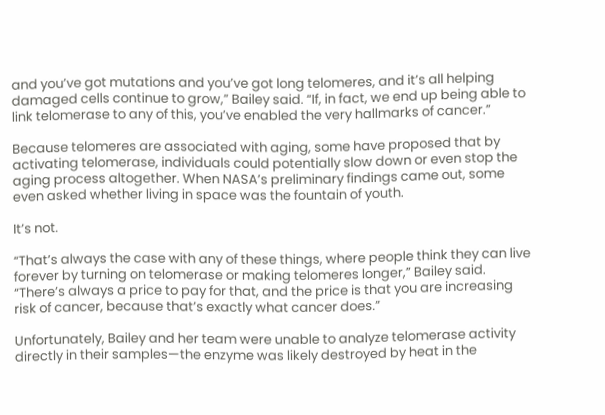and you’ve got mutations and you’ve got long telomeres, and it’s all helping damaged cells continue to grow,” Bailey said. “If, in fact, we end up being able to link telomerase to any of this, you’ve enabled the very hallmarks of cancer.”

Because telomeres are associated with aging, some have proposed that by activating telomerase, individuals could potentially slow down or even stop the aging process altogether. When NASA’s preliminary findings came out, some even asked whether living in space was the fountain of youth.

It’s not.

“That’s always the case with any of these things, where people think they can live forever by turning on telomerase or making telomeres longer,” Bailey said. “There’s always a price to pay for that, and the price is that you are increasing risk of cancer, because that’s exactly what cancer does.”

Unfortunately, Bailey and her team were unable to analyze telomerase activity directly in their samples—the enzyme was likely destroyed by heat in the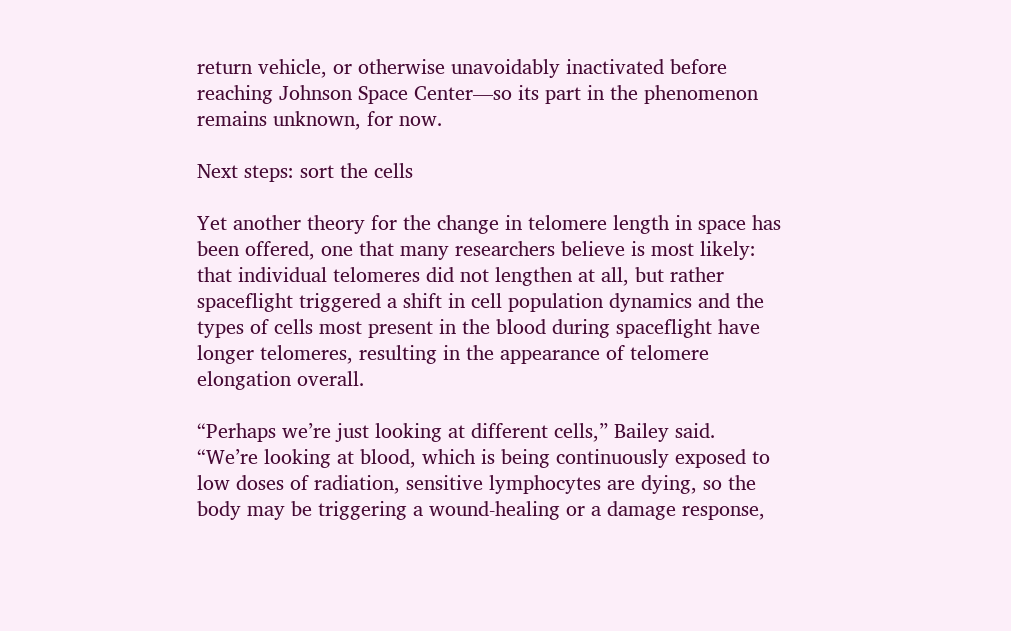return vehicle, or otherwise unavoidably inactivated before reaching Johnson Space Center—so its part in the phenomenon remains unknown, for now.

Next steps: sort the cells

Yet another theory for the change in telomere length in space has been offered, one that many researchers believe is most likely: that individual telomeres did not lengthen at all, but rather spaceflight triggered a shift in cell population dynamics and the types of cells most present in the blood during spaceflight have longer telomeres, resulting in the appearance of telomere elongation overall.

“Perhaps we’re just looking at different cells,” Bailey said. “We’re looking at blood, which is being continuously exposed to low doses of radiation, sensitive lymphocytes are dying, so the body may be triggering a wound-healing or a damage response,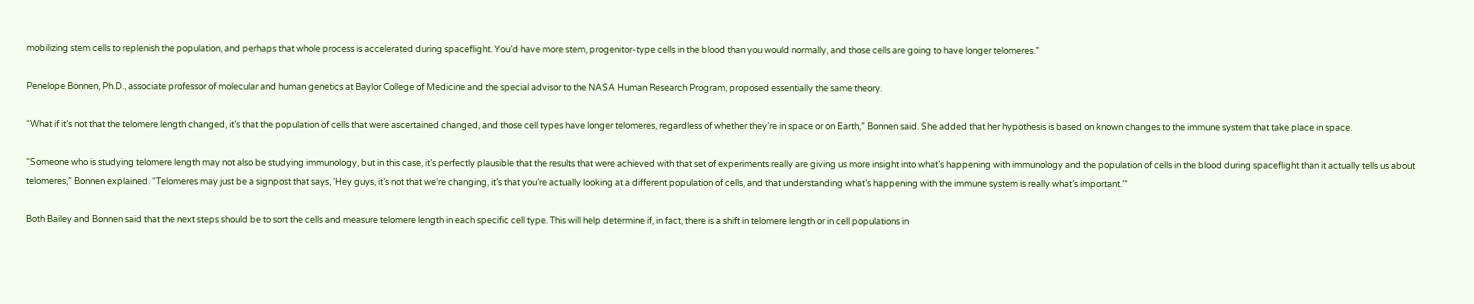mobilizing stem cells to replenish the population, and perhaps that whole process is accelerated during spaceflight. You’d have more stem, progenitor-type cells in the blood than you would normally, and those cells are going to have longer telomeres.”

Penelope Bonnen, Ph.D., associate professor of molecular and human genetics at Baylor College of Medicine and the special advisor to the NASA Human Research Program, proposed essentially the same theory.

“What if it’s not that the telomere length changed, it’s that the population of cells that were ascertained changed, and those cell types have longer telomeres, regardless of whether they’re in space or on Earth,” Bonnen said. She added that her hypothesis is based on known changes to the immune system that take place in space.

“Someone who is studying telomere length may not also be studying immunology, but in this case, it’s perfectly plausible that the results that were achieved with that set of experiments really are giving us more insight into what’s happening with immunology and the population of cells in the blood during spaceflight than it actually tells us about telomeres,” Bonnen explained. “Telomeres may just be a signpost that says, ‘Hey guys, it’s not that we’re changing, it’s that you’re actually looking at a different population of cells, and that understanding what’s happening with the immune system is really what’s important.’”

Both Bailey and Bonnen said that the next steps should be to sort the cells and measure telomere length in each specific cell type. This will help determine if, in fact, there is a shift in telomere length or in cell populations in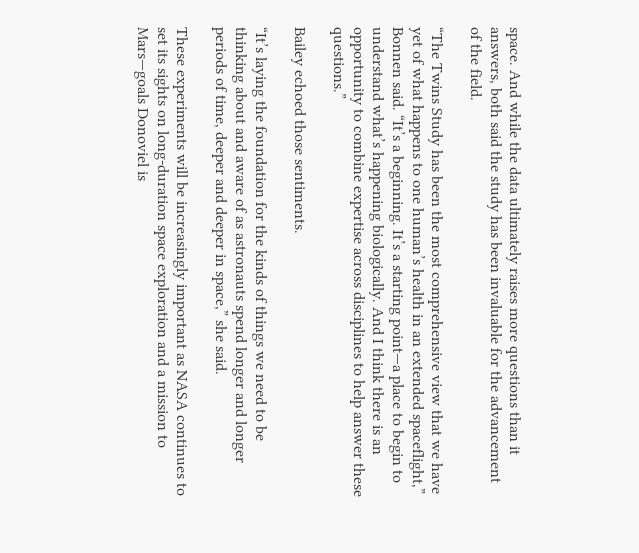space. And while the data ultimately raises more questions than it answers, both said the study has been invaluable for the advancement of the field.

“The Twins Study has been the most comprehensive view that we have yet of what happens to one human’s health in an extended spaceflight,” Bonnen said. “It’s a beginning. It’s a starting point—a place to begin to understand what’s happening biologically. And I think there is an opportunity to combine expertise across disciplines to help answer these questions.”

Bailey echoed those sentiments.

“It’s laying the foundation for the kinds of things we need to be thinking about and aware of as astronauts spend longer and longer periods of time, deeper and deeper in space,” she said.

These experiments will be increasingly important as NASA continues to set its sights on long-duration space exploration and a mission to Mars—goals Donoviel is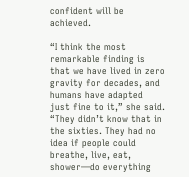confident will be achieved.

“I think the most remarkable finding is that we have lived in zero gravity for decades, and humans have adapted just fine to it,” she said. “They didn’t know that in the sixties. They had no idea if people could breathe, live, eat, shower—do everything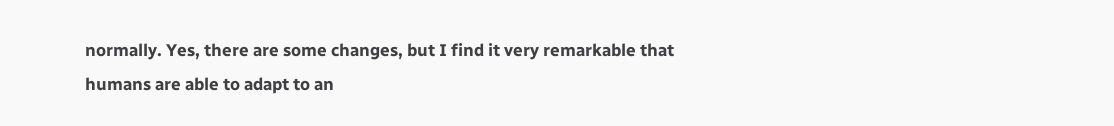normally. Yes, there are some changes, but I find it very remarkable that humans are able to adapt to an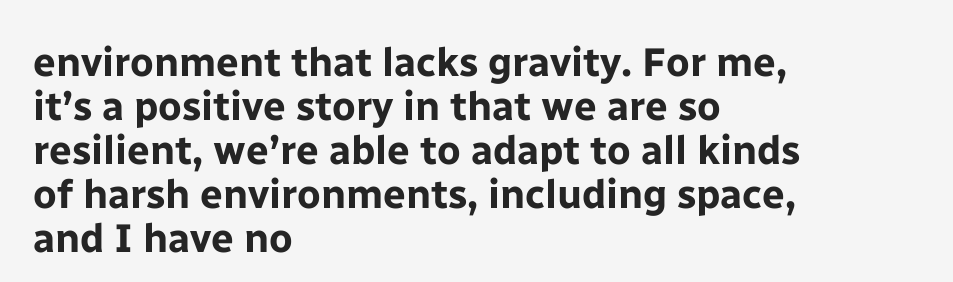environment that lacks gravity. For me, it’s a positive story in that we are so resilient, we’re able to adapt to all kinds of harsh environments, including space, and I have no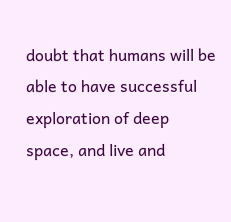doubt that humans will be able to have successful exploration of deep space, and live and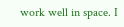work well in space. I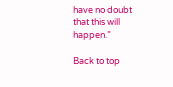have no doubt that this will happen.”

Back to top